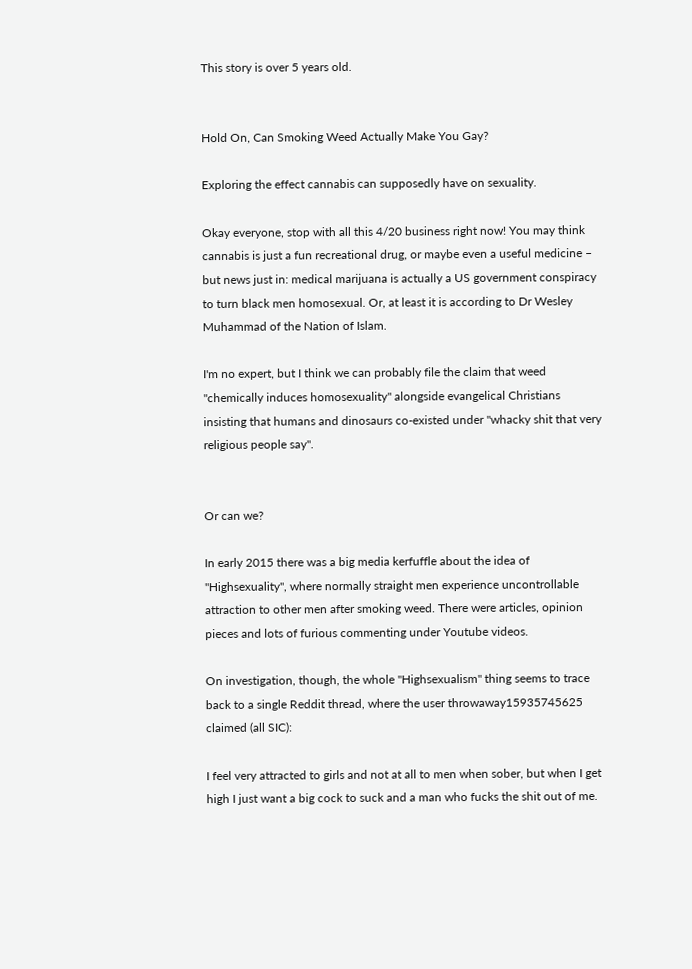This story is over 5 years old.


Hold On, Can Smoking Weed Actually Make You Gay?

Exploring the effect cannabis can supposedly have on sexuality.

Okay everyone, stop with all this 4/20 business right now! You may think cannabis is just a fun recreational drug, or maybe even a useful medicine – but news just in: medical marijuana is actually a US government conspiracy to turn black men homosexual. Or, at least it is according to Dr Wesley Muhammad of the Nation of Islam.

I'm no expert, but I think we can probably file the claim that weed "chemically induces homosexuality" alongside evangelical Christians insisting that humans and dinosaurs co-existed under "whacky shit that very religious people say".


Or can we?

In early 2015 there was a big media kerfuffle about the idea of "Highsexuality", where normally straight men experience uncontrollable attraction to other men after smoking weed. There were articles, opinion pieces and lots of furious commenting under Youtube videos.

On investigation, though, the whole "Highsexualism" thing seems to trace back to a single Reddit thread, where the user throwaway15935745625 claimed (all SIC):

I feel very attracted to girls and not at all to men when sober, but when I get high I just want a big cock to suck and a man who fucks the shit out of me.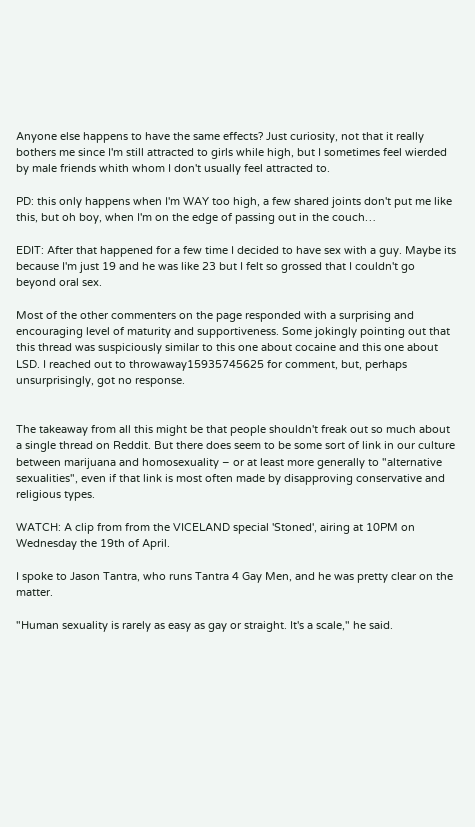Anyone else happens to have the same effects? Just curiosity, not that it really bothers me since I'm still attracted to girls while high, but I sometimes feel wierded by male friends whith whom I don't usually feel attracted to.

PD: this only happens when I'm WAY too high, a few shared joints don't put me like this, but oh boy, when I'm on the edge of passing out in the couch…

EDIT: After that happened for a few time I decided to have sex with a guy. Maybe its because I'm just 19 and he was like 23 but I felt so grossed that I couldn't go beyond oral sex.

Most of the other commenters on the page responded with a surprising and encouraging level of maturity and supportiveness. Some jokingly pointing out that this thread was suspiciously similar to this one about cocaine and this one about LSD. I reached out to throwaway15935745625 for comment, but, perhaps unsurprisingly, got no response.


The takeaway from all this might be that people shouldn't freak out so much about a single thread on Reddit. But there does seem to be some sort of link in our culture between marijuana and homosexuality – or at least more generally to "alternative sexualities", even if that link is most often made by disapproving conservative and religious types.

WATCH: A clip from from the VICELAND special 'Stoned', airing at 10PM on Wednesday the 19th of April.

I spoke to Jason Tantra, who runs Tantra 4 Gay Men, and he was pretty clear on the matter.

"Human sexuality is rarely as easy as gay or straight. It's a scale," he said.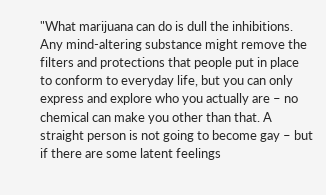"What marijuana can do is dull the inhibitions. Any mind-altering substance might remove the filters and protections that people put in place to conform to everyday life, but you can only express and explore who you actually are – no chemical can make you other than that. A straight person is not going to become gay – but if there are some latent feelings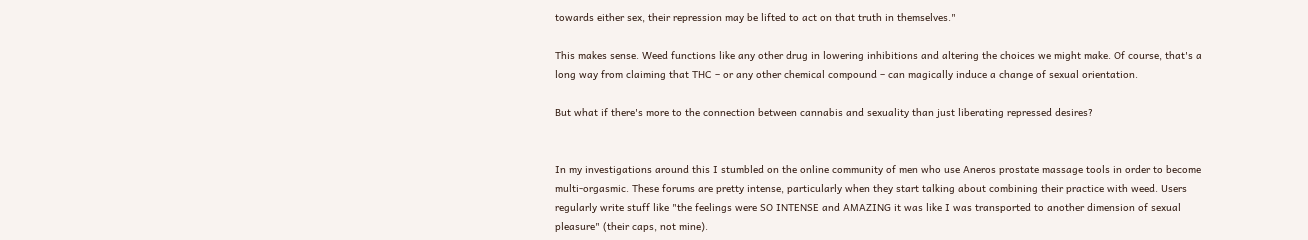towards either sex, their repression may be lifted to act on that truth in themselves."

This makes sense. Weed functions like any other drug in lowering inhibitions and altering the choices we might make. Of course, that's a long way from claiming that THC – or any other chemical compound – can magically induce a change of sexual orientation.

But what if there's more to the connection between cannabis and sexuality than just liberating repressed desires?


In my investigations around this I stumbled on the online community of men who use Aneros prostate massage tools in order to become multi-orgasmic. These forums are pretty intense, particularly when they start talking about combining their practice with weed. Users regularly write stuff like "the feelings were SO INTENSE and AMAZING it was like I was transported to another dimension of sexual pleasure" (their caps, not mine).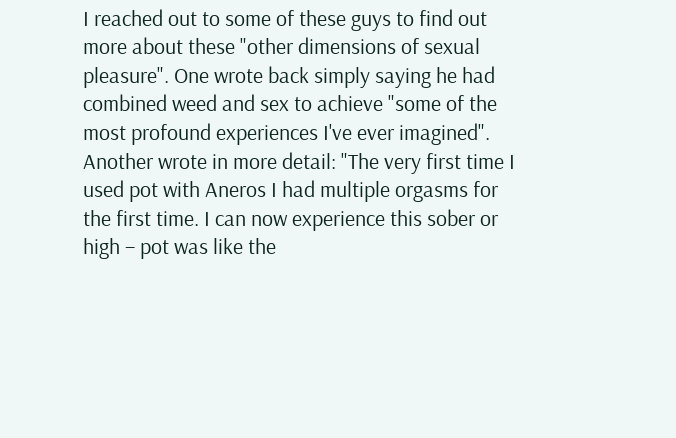I reached out to some of these guys to find out more about these "other dimensions of sexual pleasure". One wrote back simply saying he had combined weed and sex to achieve "some of the most profound experiences I've ever imagined". Another wrote in more detail: "The very first time I used pot with Aneros I had multiple orgasms for the first time. I can now experience this sober or high – pot was like the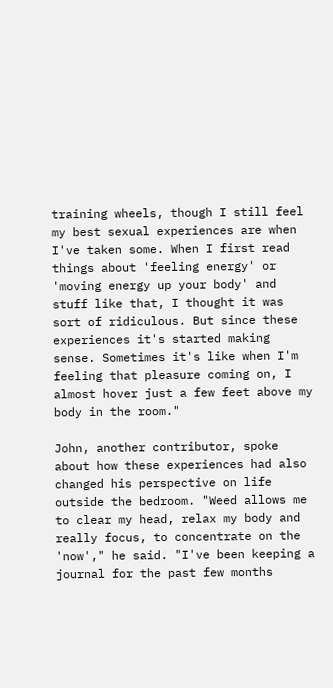training wheels, though I still feel my best sexual experiences are when I've taken some. When I first read things about 'feeling energy' or 'moving energy up your body' and stuff like that, I thought it was sort of ridiculous. But since these experiences it's started making sense. Sometimes it's like when I'm feeling that pleasure coming on, I almost hover just a few feet above my body in the room."

John, another contributor, spoke about how these experiences had also changed his perspective on life outside the bedroom. "Weed allows me to clear my head, relax my body and really focus, to concentrate on the 'now'," he said. "I've been keeping a journal for the past few months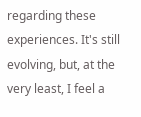regarding these experiences. It's still evolving, but, at the very least, I feel a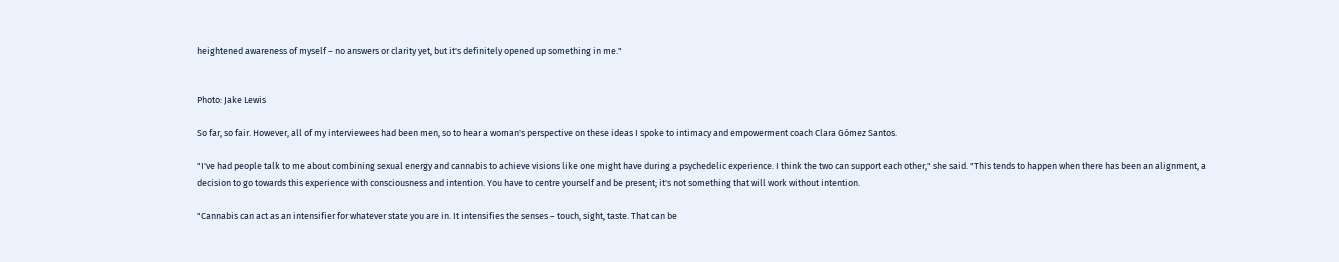heightened awareness of myself – no answers or clarity yet, but it's definitely opened up something in me."


Photo: Jake Lewis

So far, so fair. However, all of my interviewees had been men, so to hear a woman's perspective on these ideas I spoke to intimacy and empowerment coach Clara Gómez Santos.

"I've had people talk to me about combining sexual energy and cannabis to achieve visions like one might have during a psychedelic experience. I think the two can support each other," she said. "This tends to happen when there has been an alignment, a decision to go towards this experience with consciousness and intention. You have to centre yourself and be present; it's not something that will work without intention.

"Cannabis can act as an intensifier for whatever state you are in. It intensifies the senses – touch, sight, taste. That can be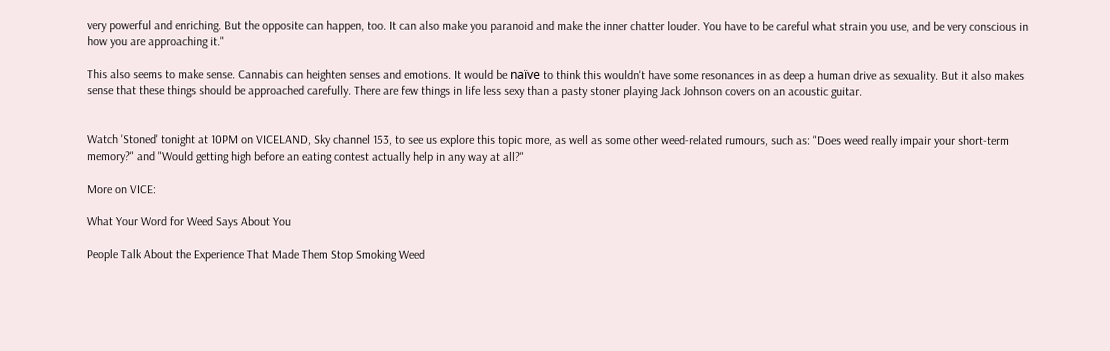very powerful and enriching. But the opposite can happen, too. It can also make you paranoid and make the inner chatter louder. You have to be careful what strain you use, and be very conscious in how you are approaching it."

This also seems to make sense. Cannabis can heighten senses and emotions. It would be naïve to think this wouldn't have some resonances in as deep a human drive as sexuality. But it also makes sense that these things should be approached carefully. There are few things in life less sexy than a pasty stoner playing Jack Johnson covers on an acoustic guitar.


Watch 'Stoned' tonight at 10PM on VICELAND, Sky channel 153, to see us explore this topic more, as well as some other weed-related rumours, such as: "Does weed really impair your short-term memory?" and "Would getting high before an eating contest actually help in any way at all?"

More on VICE:

What Your Word for Weed Says About You

People Talk About the Experience That Made Them Stop Smoking Weed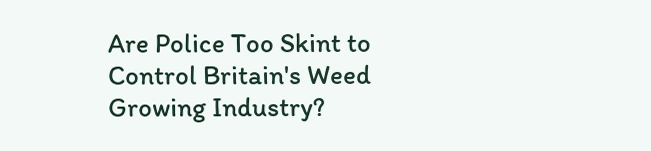Are Police Too Skint to Control Britain's Weed Growing Industry?